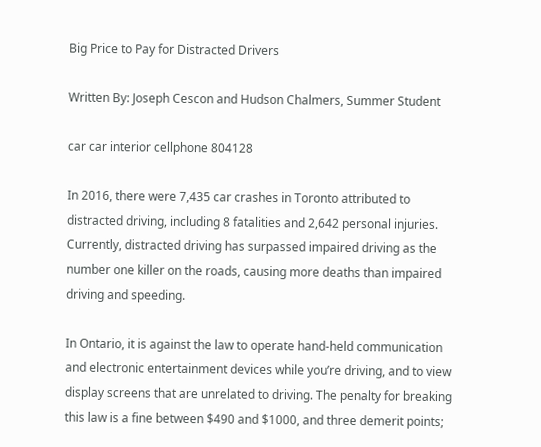Big Price to Pay for Distracted Drivers

Written By: Joseph Cescon and Hudson Chalmers, Summer Student

car car interior cellphone 804128

In 2016, there were 7,435 car crashes in Toronto attributed to distracted driving, including 8 fatalities and 2,642 personal injuries. Currently, distracted driving has surpassed impaired driving as the number one killer on the roads, causing more deaths than impaired driving and speeding.

In Ontario, it is against the law to operate hand-held communication and electronic entertainment devices while you’re driving, and to view display screens that are unrelated to driving. The penalty for breaking this law is a fine between $490 and $1000, and three demerit points;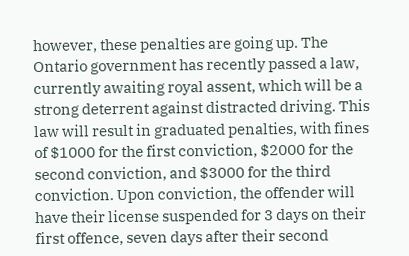however, these penalties are going up. The Ontario government has recently passed a law, currently awaiting royal assent, which will be a strong deterrent against distracted driving. This law will result in graduated penalties, with fines of $1000 for the first conviction, $2000 for the second conviction, and $3000 for the third conviction. Upon conviction, the offender will have their license suspended for 3 days on their first offence, seven days after their second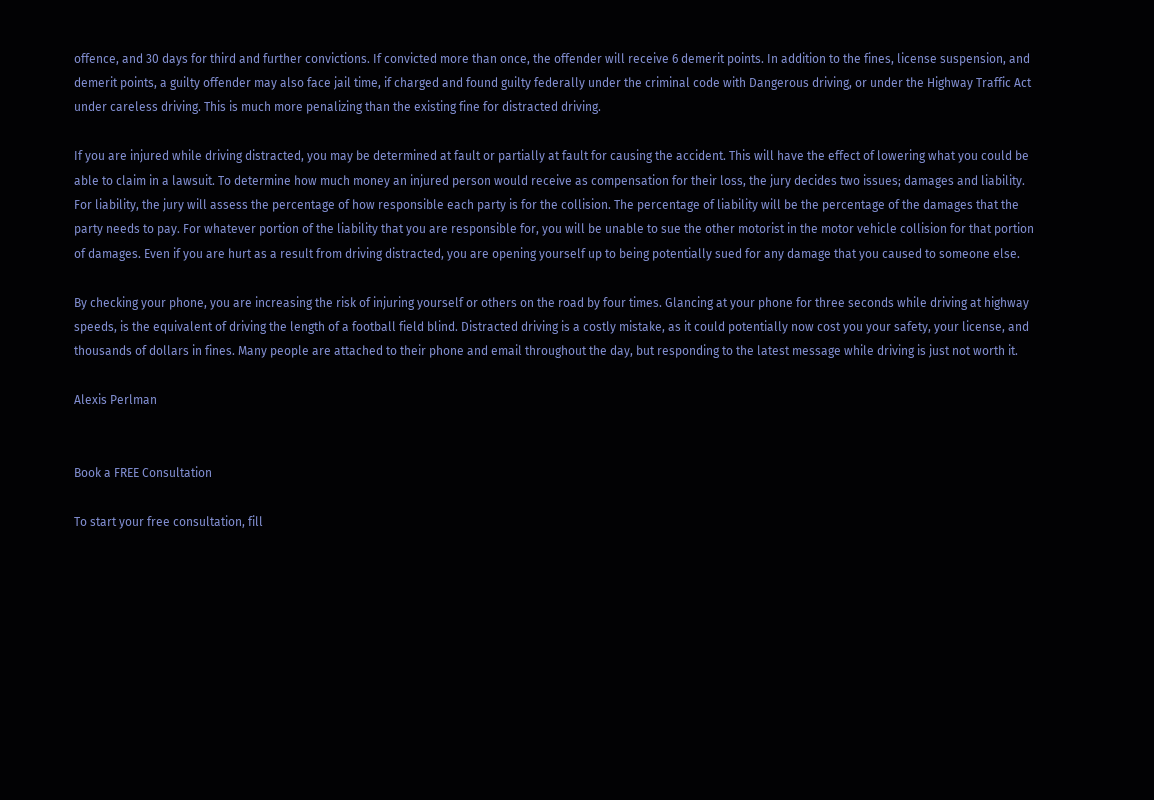offence, and 30 days for third and further convictions. If convicted more than once, the offender will receive 6 demerit points. In addition to the fines, license suspension, and demerit points, a guilty offender may also face jail time, if charged and found guilty federally under the criminal code with Dangerous driving, or under the Highway Traffic Act under careless driving. This is much more penalizing than the existing fine for distracted driving.

If you are injured while driving distracted, you may be determined at fault or partially at fault for causing the accident. This will have the effect of lowering what you could be able to claim in a lawsuit. To determine how much money an injured person would receive as compensation for their loss, the jury decides two issues; damages and liability. For liability, the jury will assess the percentage of how responsible each party is for the collision. The percentage of liability will be the percentage of the damages that the party needs to pay. For whatever portion of the liability that you are responsible for, you will be unable to sue the other motorist in the motor vehicle collision for that portion of damages. Even if you are hurt as a result from driving distracted, you are opening yourself up to being potentially sued for any damage that you caused to someone else.

By checking your phone, you are increasing the risk of injuring yourself or others on the road by four times. Glancing at your phone for three seconds while driving at highway speeds, is the equivalent of driving the length of a football field blind. Distracted driving is a costly mistake, as it could potentially now cost you your safety, your license, and thousands of dollars in fines. Many people are attached to their phone and email throughout the day, but responding to the latest message while driving is just not worth it.

Alexis Perlman


Book a FREE Consultation

To start your free consultation, fill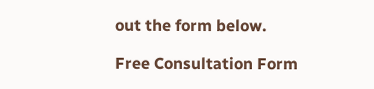out the form below.

Free Consultation Form